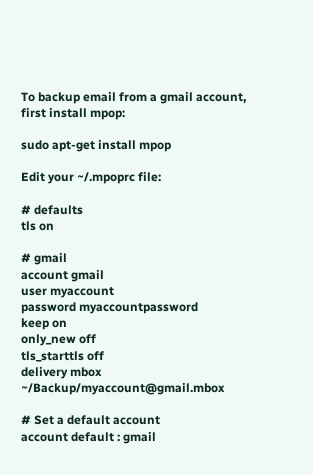To backup email from a gmail account, first install mpop:

sudo apt-get install mpop

Edit your ~/.mpoprc file:

# defaults
tls on

# gmail
account gmail
user myaccount
password myaccountpassword
keep on
only_new off
tls_starttls off
delivery mbox ~/Backup/myaccount@gmail.mbox

# Set a default account
account default : gmail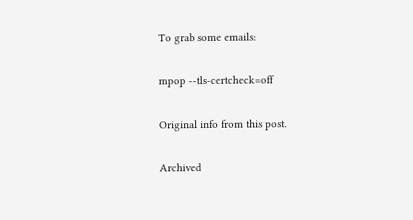To grab some emails:

mpop --tls-certcheck=off

Original info from this post.

Archived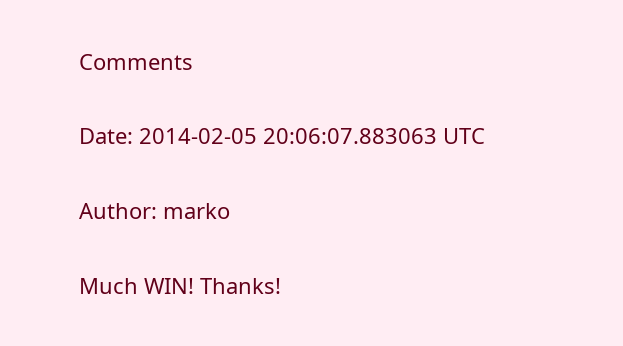Comments

Date: 2014-02-05 20:06:07.883063 UTC

Author: marko

Much WIN! Thanks!